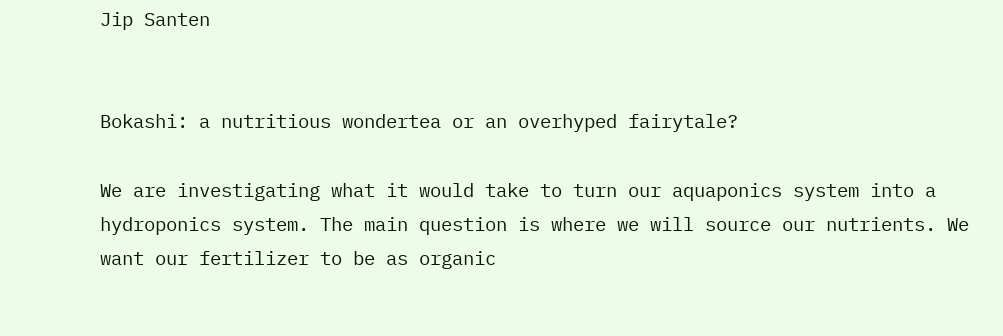Jip Santen


Bokashi: a nutritious wondertea or an overhyped fairytale?

We are investigating what it would take to turn our aquaponics system into a hydroponics system. The main question is where we will source our nutrients. We want our fertilizer to be as organic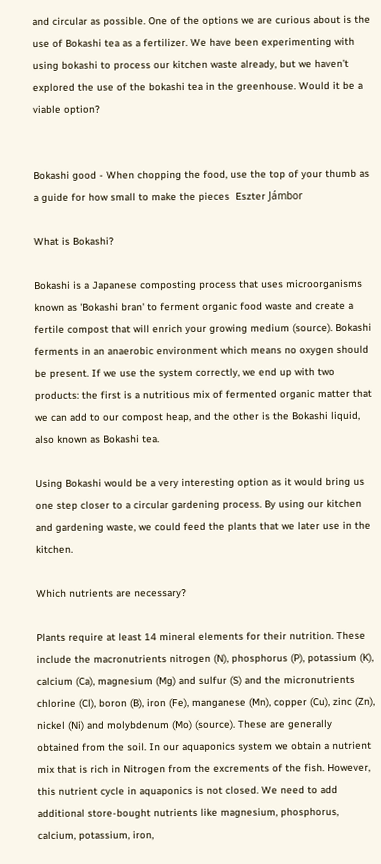and circular as possible. One of the options we are curious about is the use of Bokashi tea as a fertilizer. We have been experimenting with using bokashi to process our kitchen waste already, but we haven’t explored the use of the bokashi tea in the greenhouse. Would it be a viable option?


Bokashi good - When chopping the food, use the top of your thumb as a guide for how small to make the pieces  Eszter Jámbor

What is Bokashi?

Bokashi is a Japanese composting process that uses microorganisms known as 'Bokashi bran' to ferment organic food waste and create a fertile compost that will enrich your growing medium (source). Bokashi ferments in an anaerobic environment which means no oxygen should be present. If we use the system correctly, we end up with two products: the first is a nutritious mix of fermented organic matter that we can add to our compost heap, and the other is the Bokashi liquid, also known as Bokashi tea.

Using Bokashi would be a very interesting option as it would bring us one step closer to a circular gardening process. By using our kitchen and gardening waste, we could feed the plants that we later use in the kitchen.

Which nutrients are necessary?

Plants require at least 14 mineral elements for their nutrition. These include the macronutrients nitrogen (N), phosphorus (P), potassium (K), calcium (Ca), magnesium (Mg) and sulfur (S) and the micronutrients chlorine (Cl), boron (B), iron (Fe), manganese (Mn), copper (Cu), zinc (Zn), nickel (Ni) and molybdenum (Mo) (source). These are generally obtained from the soil. In our aquaponics system we obtain a nutrient mix that is rich in Nitrogen from the excrements of the fish. However, this nutrient cycle in aquaponics is not closed. We need to add additional store-bought nutrients like magnesium, phosphorus, calcium, potassium, iron,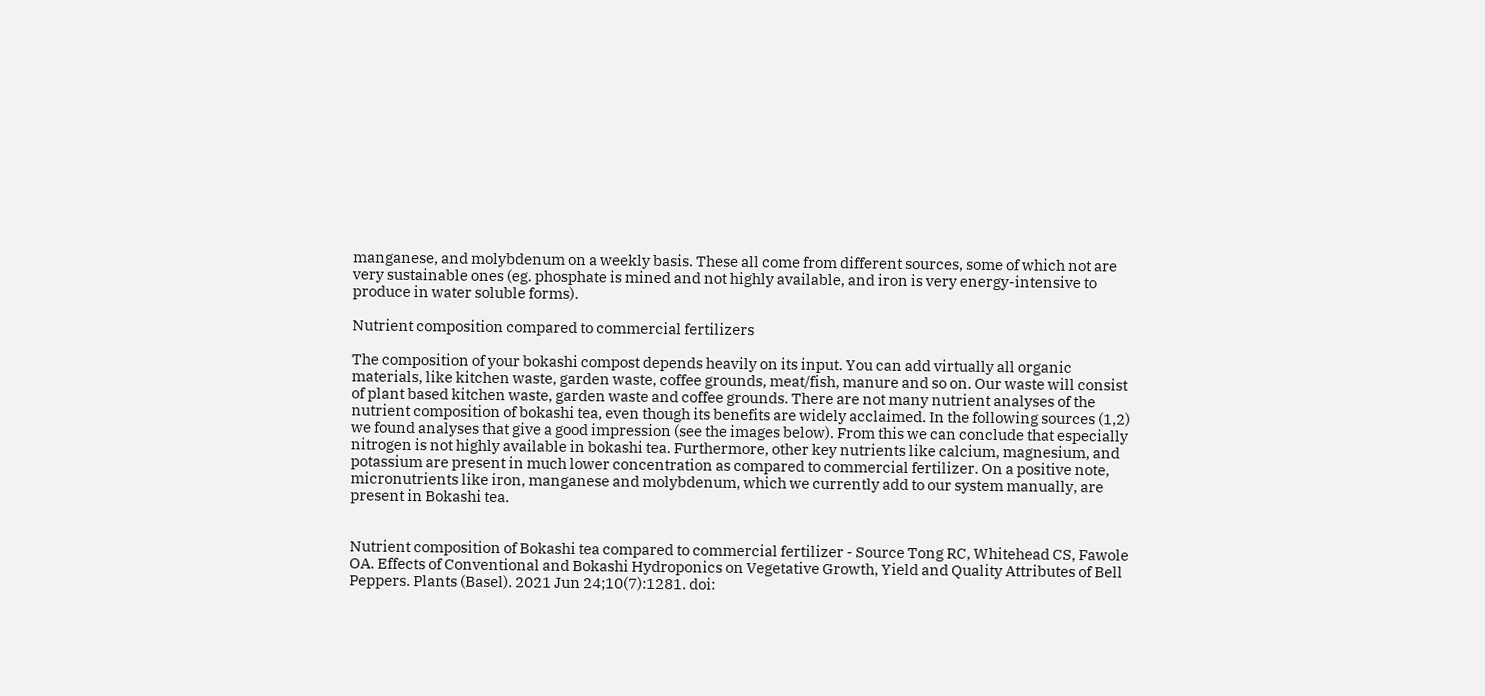manganese, and molybdenum on a weekly basis. These all come from different sources, some of which not are very sustainable ones (eg. phosphate is mined and not highly available, and iron is very energy-intensive to produce in water soluble forms).

Nutrient composition compared to commercial fertilizers

The composition of your bokashi compost depends heavily on its input. You can add virtually all organic materials, like kitchen waste, garden waste, coffee grounds, meat/fish, manure and so on. Our waste will consist of plant based kitchen waste, garden waste and coffee grounds. There are not many nutrient analyses of the nutrient composition of bokashi tea, even though its benefits are widely acclaimed. In the following sources (1,2) we found analyses that give a good impression (see the images below). From this we can conclude that especially nitrogen is not highly available in bokashi tea. Furthermore, other key nutrients like calcium, magnesium, and potassium are present in much lower concentration as compared to commercial fertilizer. On a positive note, micronutrients like iron, manganese and molybdenum, which we currently add to our system manually, are present in Bokashi tea.


Nutrient composition of Bokashi tea compared to commercial fertilizer - Source Tong RC, Whitehead CS, Fawole OA. Effects of Conventional and Bokashi Hydroponics on Vegetative Growth, Yield and Quality Attributes of Bell Peppers. Plants (Basel). 2021 Jun 24;10(7):1281. doi: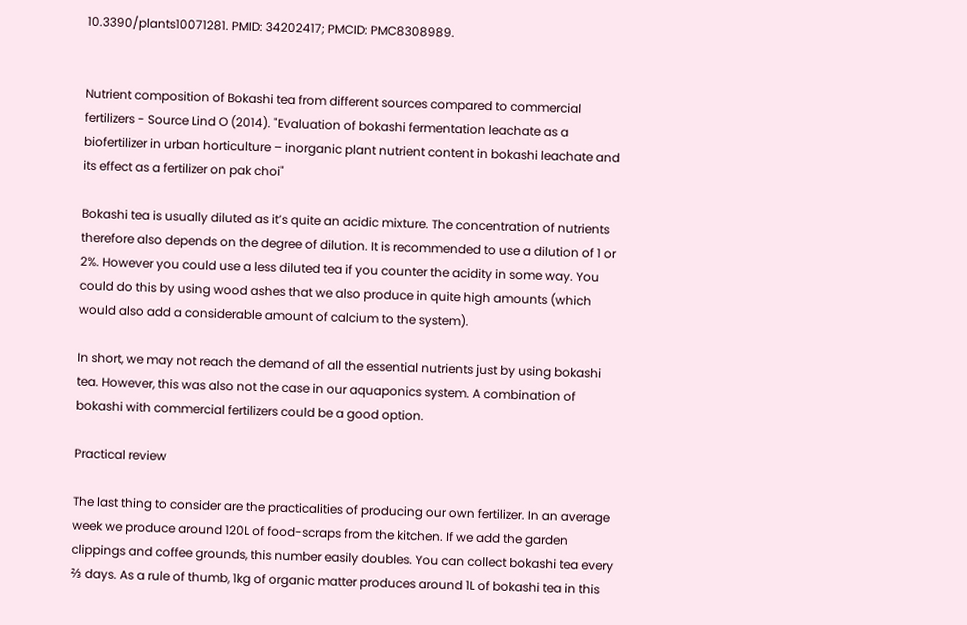10.3390/plants10071281. PMID: 34202417; PMCID: PMC8308989.


Nutrient composition of Bokashi tea from different sources compared to commercial fertilizers - Source Lind O (2014). "Evaluation of bokashi fermentation leachate as a biofertilizer in urban horticulture – inorganic plant nutrient content in bokashi leachate and its effect as a fertilizer on pak choi"

Bokashi tea is usually diluted as it’s quite an acidic mixture. The concentration of nutrients therefore also depends on the degree of dilution. It is recommended to use a dilution of 1 or 2%. However you could use a less diluted tea if you counter the acidity in some way. You could do this by using wood ashes that we also produce in quite high amounts (which would also add a considerable amount of calcium to the system).

In short, we may not reach the demand of all the essential nutrients just by using bokashi tea. However, this was also not the case in our aquaponics system. A combination of bokashi with commercial fertilizers could be a good option.

Practical review

The last thing to consider are the practicalities of producing our own fertilizer. In an average week we produce around 120L of food-scraps from the kitchen. If we add the garden clippings and coffee grounds, this number easily doubles. You can collect bokashi tea every ⅔ days. As a rule of thumb, 1kg of organic matter produces around 1L of bokashi tea in this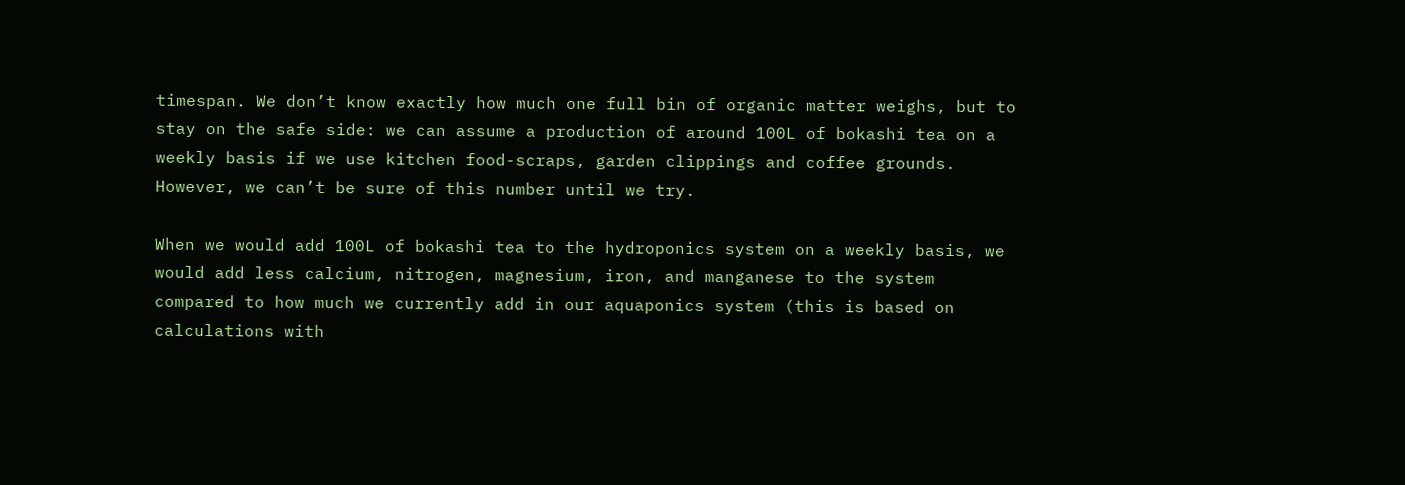timespan. We don’t know exactly how much one full bin of organic matter weighs, but to stay on the safe side: we can assume a production of around 100L of bokashi tea on a weekly basis if we use kitchen food-scraps, garden clippings and coffee grounds. However, we can’t be sure of this number until we try.

When we would add 100L of bokashi tea to the hydroponics system on a weekly basis, we would add less calcium, nitrogen, magnesium, iron, and manganese to the system compared to how much we currently add in our aquaponics system (this is based on calculations with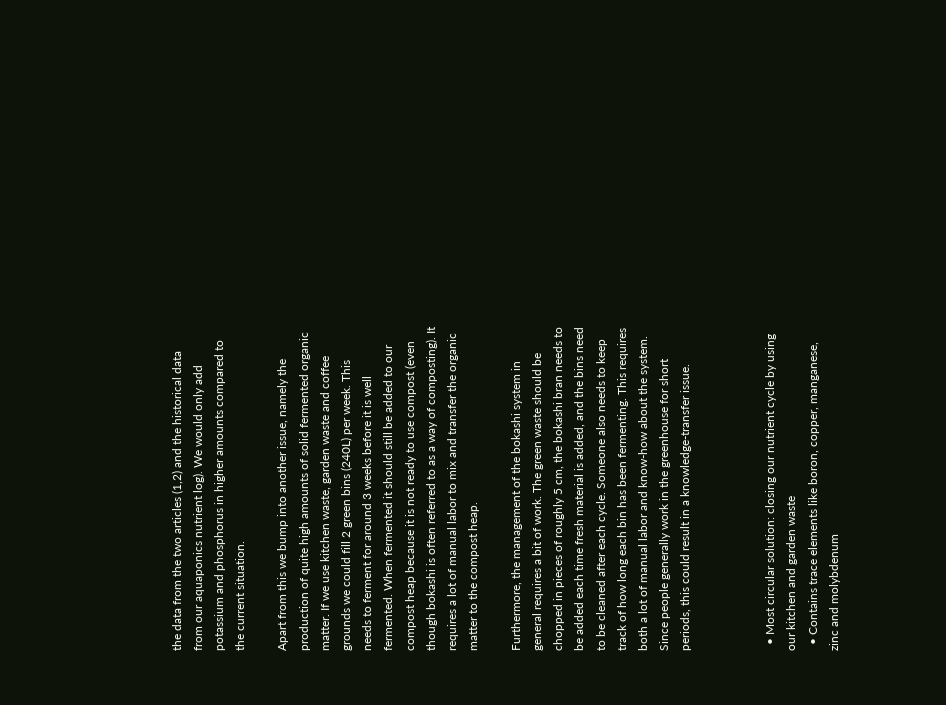the data from the two articles (1,2) and the historical data from our aquaponics nutrient log). We would only add potassium and phosphorus in higher amounts compared to the current situation.

Apart from this we bump into another issue, namely the production of quite high amounts of solid fermented organic matter. If we use kitchen waste, garden waste and coffee grounds we could fill 2 green bins (240L) per week. This needs to ferment for around 3 weeks before it is well fermented. When fermented it should still be added to our compost heap because it is not ready to use compost (even though bokashi is often referred to as a way of composting). It requires a lot of manual labor to mix and transfer the organic matter to the compost heap.

Furthermore, the management of the bokashi system in general requires a bit of work. The green waste should be chopped in pieces of roughly 5 cm, the bokashi bran needs to be added each time fresh material is added, and the bins need to be cleaned after each cycle. Someone also needs to keep track of how long each bin has been fermenting. This requires both a lot of manual labor and know-how about the system. Since people generally work in the greenhouse for short periods, this could result in a knowledge-transfer issue.



  • Most circular solution: closing our nutrient cycle by using our kitchen and garden waste
  • Contains trace elements like boron, copper, manganese, zinc and molybdenum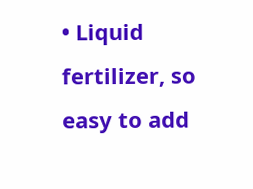• Liquid fertilizer, so easy to add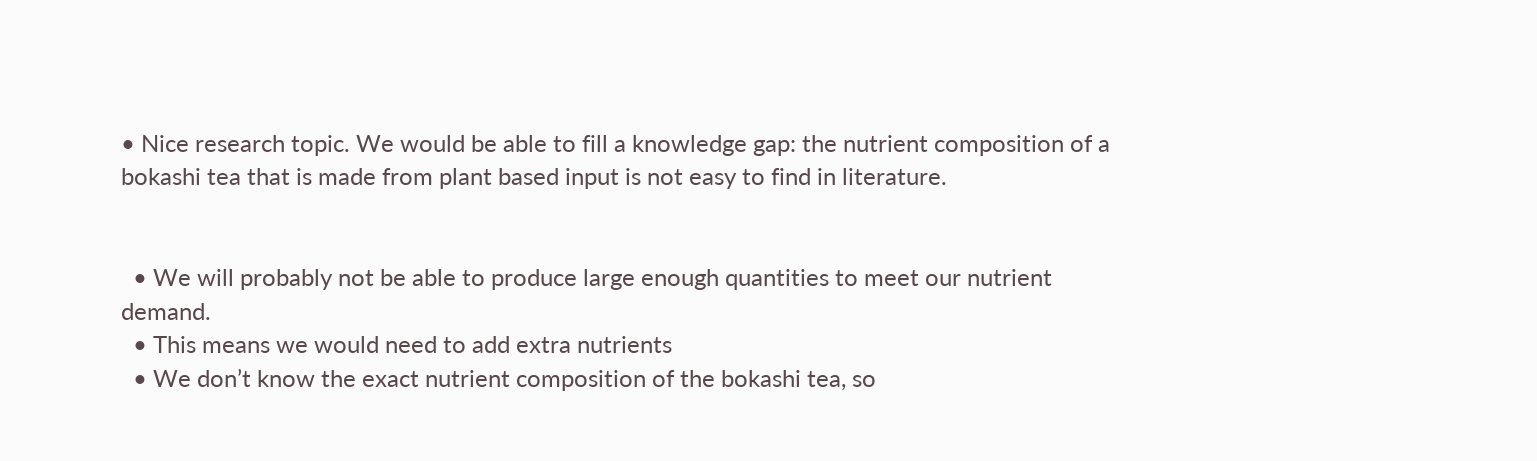• Nice research topic. We would be able to fill a knowledge gap: the nutrient composition of a bokashi tea that is made from plant based input is not easy to find in literature.


  • We will probably not be able to produce large enough quantities to meet our nutrient demand.
  • This means we would need to add extra nutrients
  • We don’t know the exact nutrient composition of the bokashi tea, so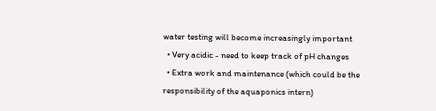water testing will become increasingly important
  • Very acidic - need to keep track of pH changes
  • Extra work and maintenance (which could be the responsibility of the aquaponics intern)